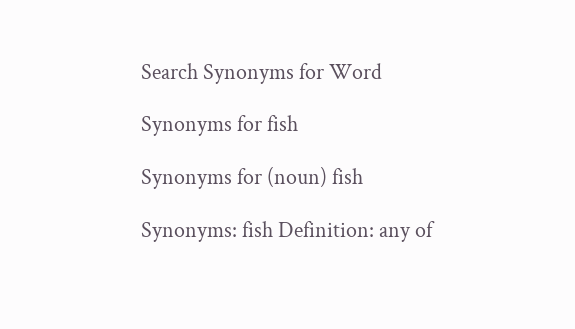Search Synonyms for Word

Synonyms for fish

Synonyms for (noun) fish

Synonyms: fish Definition: any of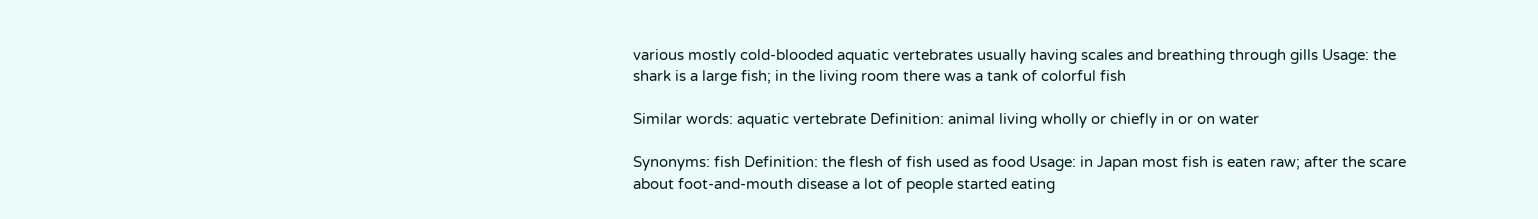various mostly cold-blooded aquatic vertebrates usually having scales and breathing through gills Usage: the shark is a large fish; in the living room there was a tank of colorful fish

Similar words: aquatic vertebrate Definition: animal living wholly or chiefly in or on water

Synonyms: fish Definition: the flesh of fish used as food Usage: in Japan most fish is eaten raw; after the scare about foot-and-mouth disease a lot of people started eating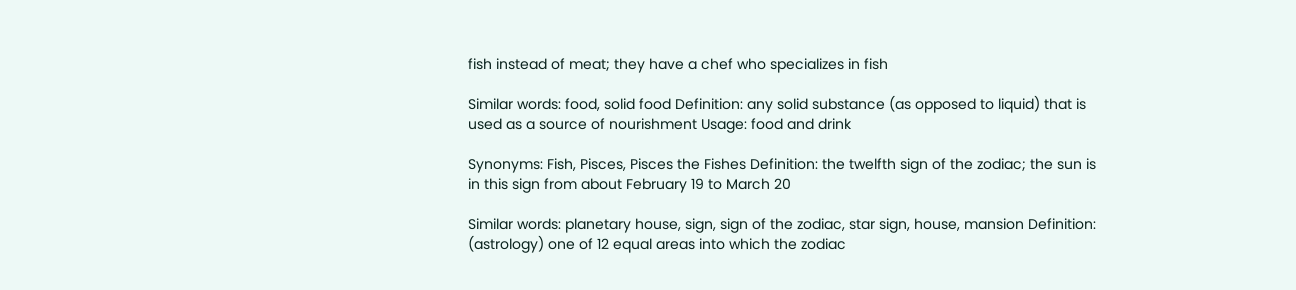fish instead of meat; they have a chef who specializes in fish

Similar words: food, solid food Definition: any solid substance (as opposed to liquid) that is used as a source of nourishment Usage: food and drink

Synonyms: Fish, Pisces, Pisces the Fishes Definition: the twelfth sign of the zodiac; the sun is in this sign from about February 19 to March 20

Similar words: planetary house, sign, sign of the zodiac, star sign, house, mansion Definition: (astrology) one of 12 equal areas into which the zodiac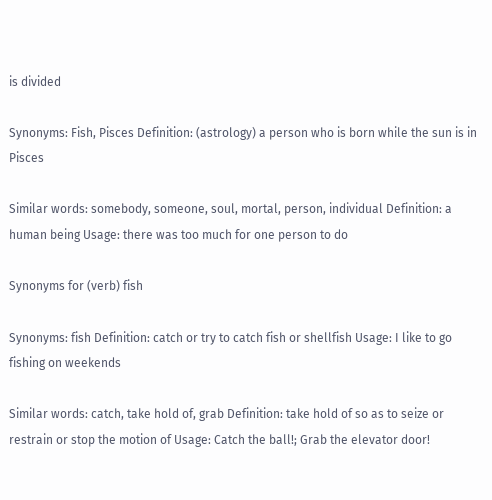is divided

Synonyms: Fish, Pisces Definition: (astrology) a person who is born while the sun is in Pisces

Similar words: somebody, someone, soul, mortal, person, individual Definition: a human being Usage: there was too much for one person to do

Synonyms for (verb) fish

Synonyms: fish Definition: catch or try to catch fish or shellfish Usage: I like to go fishing on weekends

Similar words: catch, take hold of, grab Definition: take hold of so as to seize or restrain or stop the motion of Usage: Catch the ball!; Grab the elevator door!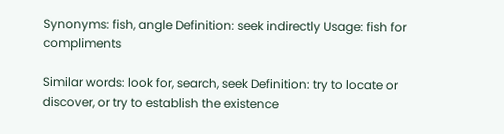Synonyms: fish, angle Definition: seek indirectly Usage: fish for compliments

Similar words: look for, search, seek Definition: try to locate or discover, or try to establish the existence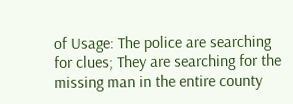of Usage: The police are searching for clues; They are searching for the missing man in the entire county